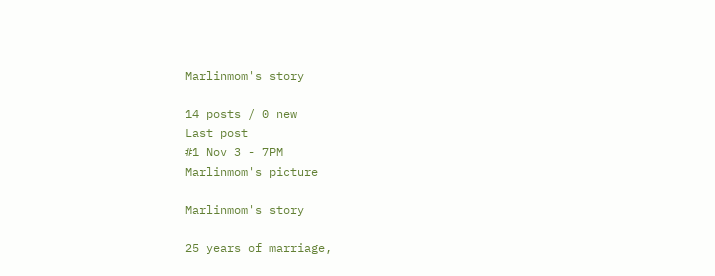Marlinmom's story

14 posts / 0 new
Last post
#1 Nov 3 - 7PM
Marlinmom's picture

Marlinmom's story

25 years of marriage,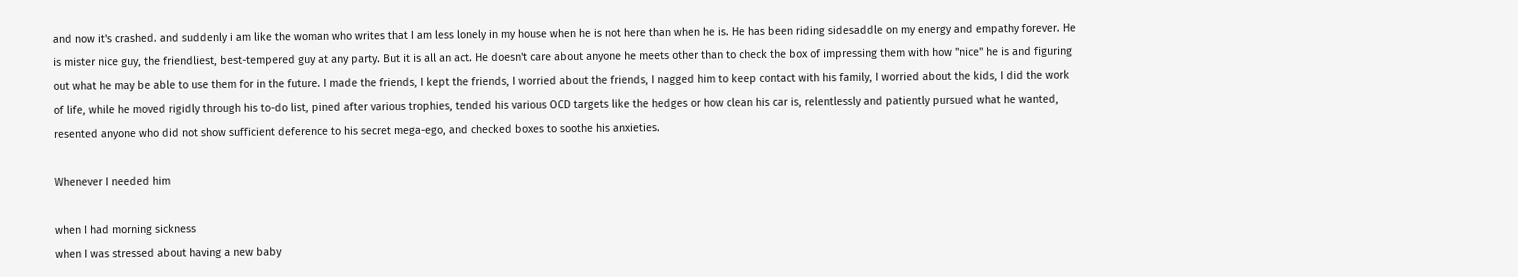and now it's crashed. and suddenly i am like the woman who writes that I am less lonely in my house when he is not here than when he is. He has been riding sidesaddle on my energy and empathy forever. He is mister nice guy, the friendliest, best-tempered guy at any party. But it is all an act. He doesn't care about anyone he meets other than to check the box of impressing them with how "nice" he is and figuring out what he may be able to use them for in the future. I made the friends, I kept the friends, I worried about the friends, I nagged him to keep contact with his family, I worried about the kids, I did the work of life, while he moved rigidly through his to-do list, pined after various trophies, tended his various OCD targets like the hedges or how clean his car is, relentlessly and patiently pursued what he wanted, resented anyone who did not show sufficient deference to his secret mega-ego, and checked boxes to soothe his anxieties.

Whenever I needed him

when I had morning sickness
when I was stressed about having a new baby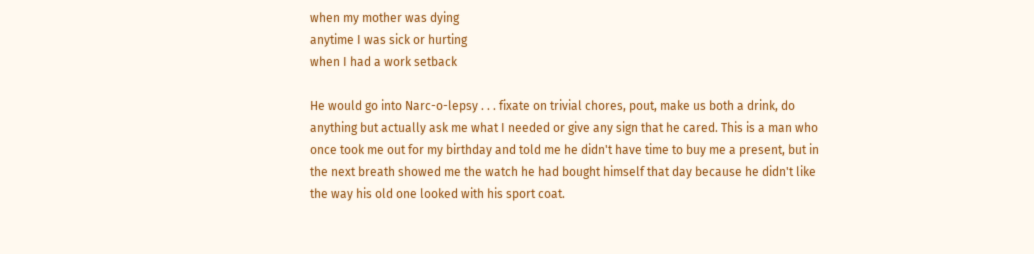when my mother was dying
anytime I was sick or hurting
when I had a work setback

He would go into Narc-o-lepsy . . . fixate on trivial chores, pout, make us both a drink, do anything but actually ask me what I needed or give any sign that he cared. This is a man who once took me out for my birthday and told me he didn't have time to buy me a present, but in the next breath showed me the watch he had bought himself that day because he didn't like the way his old one looked with his sport coat.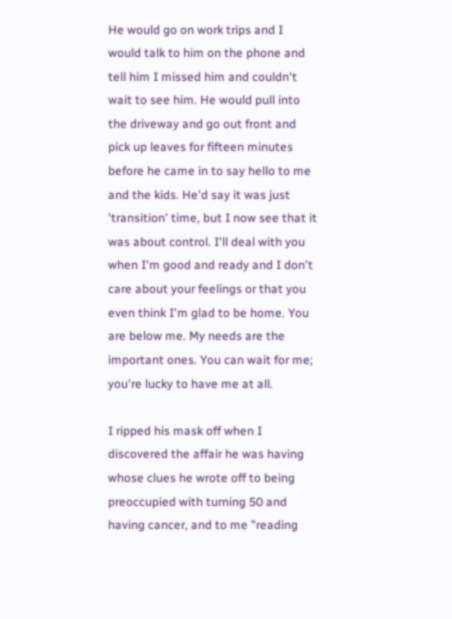He would go on work trips and I would talk to him on the phone and tell him I missed him and couldn't wait to see him. He would pull into the driveway and go out front and pick up leaves for fifteen minutes before he came in to say hello to me and the kids. He'd say it was just 'transition' time, but I now see that it was about control. I'll deal with you when I'm good and ready and I don't care about your feelings or that you even think I'm glad to be home. You are below me. My needs are the important ones. You can wait for me; you're lucky to have me at all.

I ripped his mask off when I discovered the affair he was having whose clues he wrote off to being preoccupied with turning 50 and having cancer, and to me "reading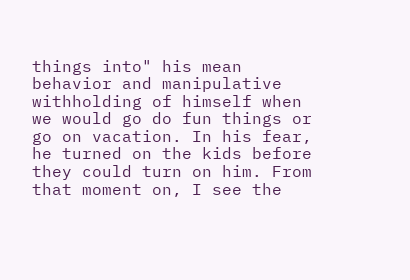things into" his mean behavior and manipulative withholding of himself when we would go do fun things or go on vacation. In his fear, he turned on the kids before they could turn on him. From that moment on, I see the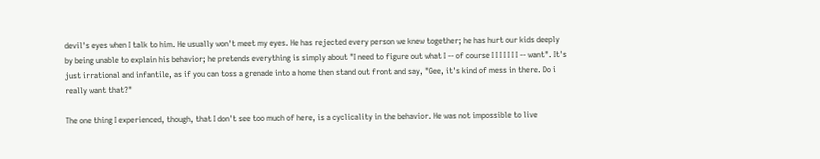devil's eyes when I talk to him. He usually won't meet my eyes. He has rejected every person we knew together; he has hurt our kids deeply by being unable to explain his behavior; he pretends everything is simply about "I need to figure out what I -- of course I I I I I I I -- want". It's just irrational and infantile, as if you can toss a grenade into a home then stand out front and say, "Gee, it's kind of mess in there. Do i really want that?"

The one thing I experienced, though, that I don't see too much of here, is a cyclicality in the behavior. He was not impossible to live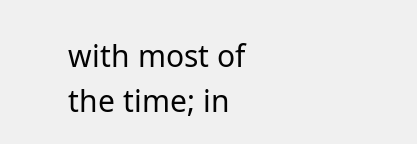with most of the time; in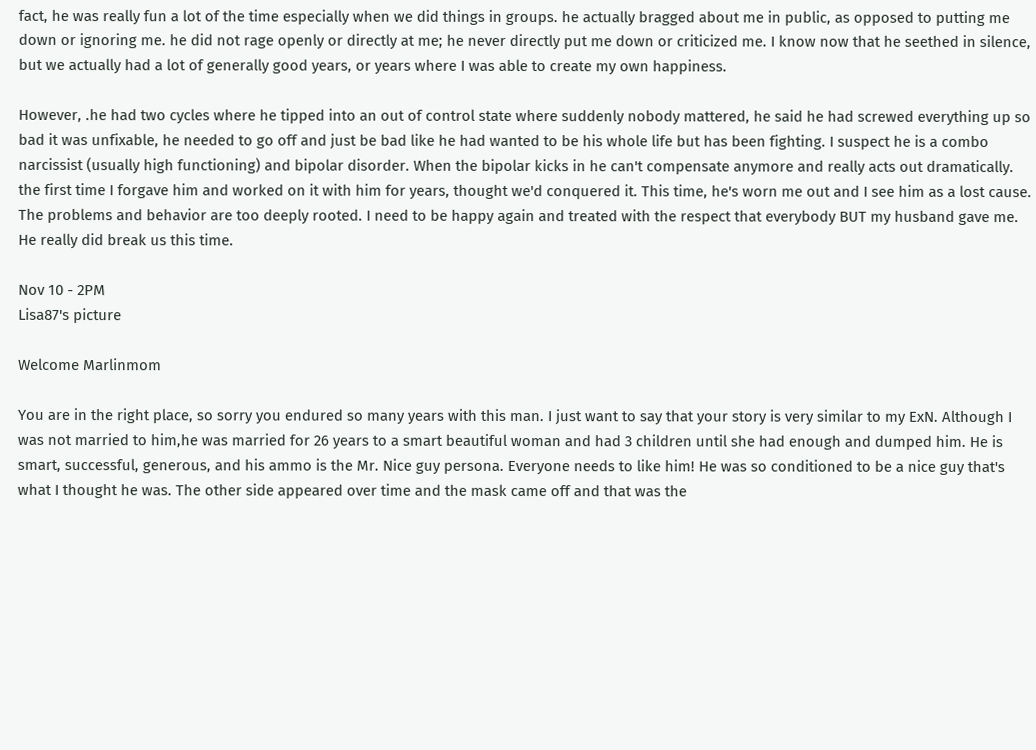fact, he was really fun a lot of the time especially when we did things in groups. he actually bragged about me in public, as opposed to putting me down or ignoring me. he did not rage openly or directly at me; he never directly put me down or criticized me. I know now that he seethed in silence, but we actually had a lot of generally good years, or years where I was able to create my own happiness.

However, .he had two cycles where he tipped into an out of control state where suddenly nobody mattered, he said he had screwed everything up so bad it was unfixable, he needed to go off and just be bad like he had wanted to be his whole life but has been fighting. I suspect he is a combo narcissist (usually high functioning) and bipolar disorder. When the bipolar kicks in he can't compensate anymore and really acts out dramatically. the first time I forgave him and worked on it with him for years, thought we'd conquered it. This time, he's worn me out and I see him as a lost cause. The problems and behavior are too deeply rooted. I need to be happy again and treated with the respect that everybody BUT my husband gave me. He really did break us this time.

Nov 10 - 2PM
Lisa87's picture

Welcome Marlinmom

You are in the right place, so sorry you endured so many years with this man. I just want to say that your story is very similar to my ExN. Although I was not married to him,he was married for 26 years to a smart beautiful woman and had 3 children until she had enough and dumped him. He is smart, successful, generous, and his ammo is the Mr. Nice guy persona. Everyone needs to like him! He was so conditioned to be a nice guy that's what I thought he was. The other side appeared over time and the mask came off and that was the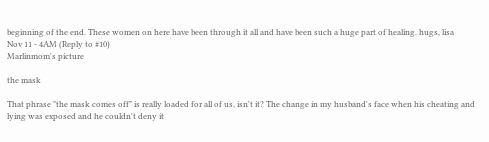beginning of the end. These women on here have been through it all and have been such a huge part of healing. hugs, lisa
Nov 11 - 4AM (Reply to #10)
Marlinmom's picture

the mask

That phrase "the mask comes off" is really loaded for all of us, isn't it? The change in my husband's face when his cheating and lying was exposed and he couldn't deny it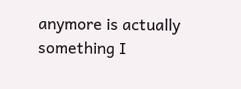anymore is actually something I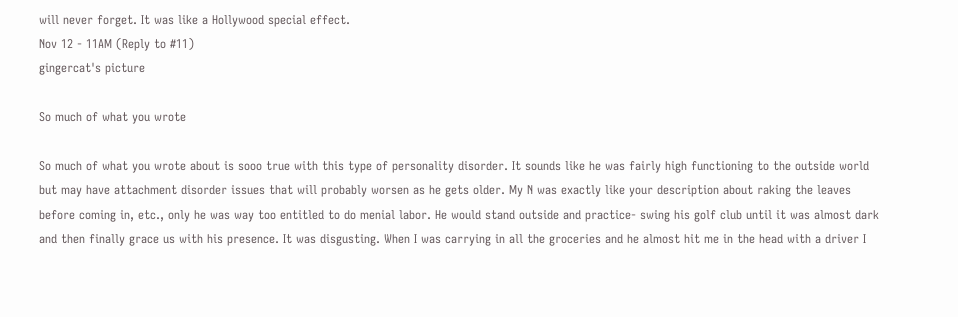will never forget. It was like a Hollywood special effect.
Nov 12 - 11AM (Reply to #11)
gingercat's picture

So much of what you wrote

So much of what you wrote about is sooo true with this type of personality disorder. It sounds like he was fairly high functioning to the outside world but may have attachment disorder issues that will probably worsen as he gets older. My N was exactly like your description about raking the leaves before coming in, etc., only he was way too entitled to do menial labor. He would stand outside and practice- swing his golf club until it was almost dark and then finally grace us with his presence. It was disgusting. When I was carrying in all the groceries and he almost hit me in the head with a driver I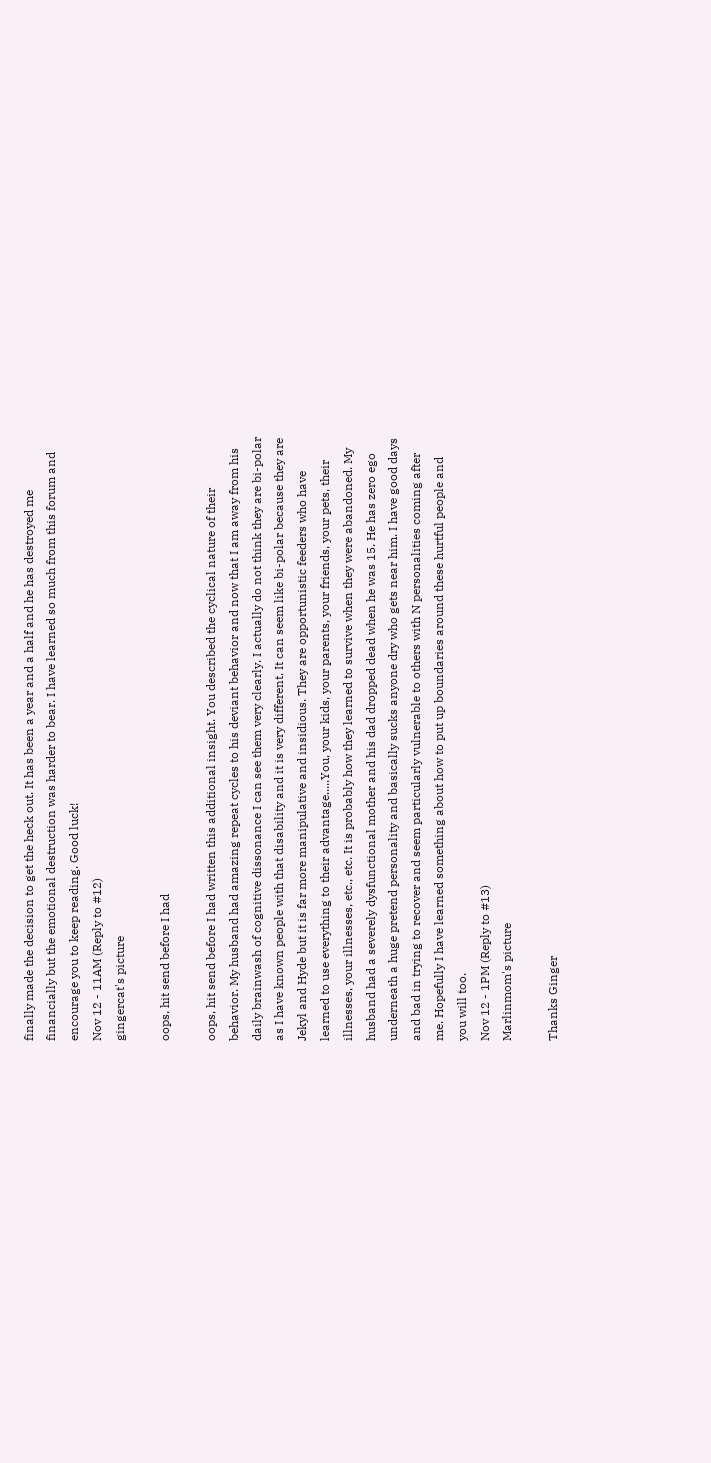finally made the decision to get the heck out. It has been a year and a half and he has destroyed me financially but the emotional destruction was harder to bear. I have learned so much from this forum and encourage you to keep reading. Good luck!
Nov 12 - 11AM (Reply to #12)
gingercat's picture

oops, hit send before I had

oops, hit send before I had written this additional insight. You described the cyclical nature of their behavior. My husband had amazing repeat cycles to his deviant behavior and now that I am away from his daily brainwash of cognitive dissonance I can see them very clearly. I actually do not think they are bi-polar as I have known people with that disability and it is very different. It can seem like bi-polar because they are Jekyl and Hyde but it is far more manipulative and insidious. They are opportunistic feeders who have learned to use everything to their advantage.....You, your kids, your parents, your friends, your pets, their illnesses, your illnesses, etc., etc. It is probably how they learned to survive when they were abandoned. My husband had a severely dysfunctional mother and his dad dropped dead when he was 15. He has zero ego underneath a huge pretend personality and basically sucks anyone dry who gets near him. I have good days and bad in trying to recover and seem particularly vulnerable to others with N personalities coming after me. Hopefully I have learned something about how to put up boundaries around these hurtful people and you will too.
Nov 12 - 1PM (Reply to #13)
Marlinmom's picture

Thanks Ginger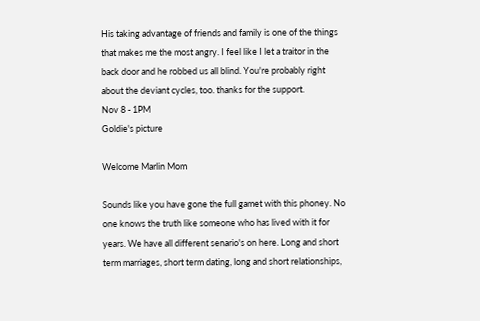His taking advantage of friends and family is one of the things that makes me the most angry. I feel like I let a traitor in the back door and he robbed us all blind. You're probably right about the deviant cycles, too. thanks for the support.
Nov 8 - 1PM
Goldie's picture

Welcome Marlin Mom

Sounds like you have gone the full gamet with this phoney. No one knows the truth like someone who has lived with it for years. We have all different senario's on here. Long and short term marriages, short term dating, long and short relationships,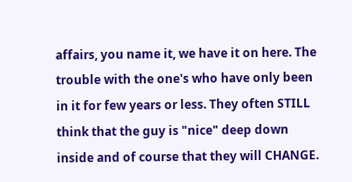affairs, you name it, we have it on here. The trouble with the one's who have only been in it for few years or less. They often STILL think that the guy is "nice" deep down inside and of course that they will CHANGE.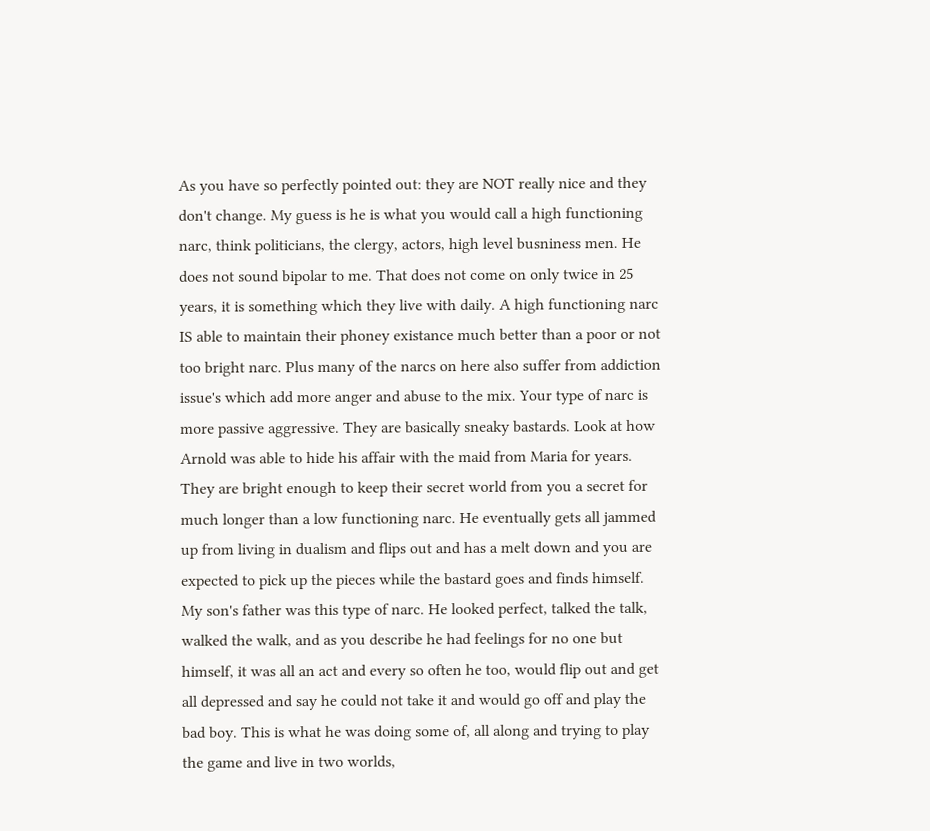As you have so perfectly pointed out: they are NOT really nice and they don't change. My guess is he is what you would call a high functioning narc, think politicians, the clergy, actors, high level busniness men. He does not sound bipolar to me. That does not come on only twice in 25 years, it is something which they live with daily. A high functioning narc IS able to maintain their phoney existance much better than a poor or not too bright narc. Plus many of the narcs on here also suffer from addiction issue's which add more anger and abuse to the mix. Your type of narc is more passive aggressive. They are basically sneaky bastards. Look at how Arnold was able to hide his affair with the maid from Maria for years. They are bright enough to keep their secret world from you a secret for much longer than a low functioning narc. He eventually gets all jammed up from living in dualism and flips out and has a melt down and you are expected to pick up the pieces while the bastard goes and finds himself. My son's father was this type of narc. He looked perfect, talked the talk, walked the walk, and as you describe he had feelings for no one but himself, it was all an act and every so often he too, would flip out and get all depressed and say he could not take it and would go off and play the bad boy. This is what he was doing some of, all along and trying to play the game and live in two worlds,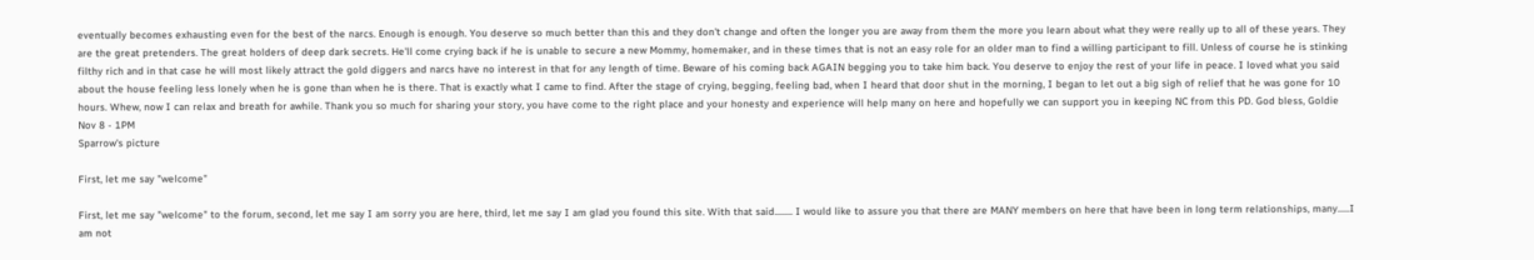eventually becomes exhausting even for the best of the narcs. Enough is enough. You deserve so much better than this and they don't change and often the longer you are away from them the more you learn about what they were really up to all of these years. They are the great pretenders. The great holders of deep dark secrets. He'll come crying back if he is unable to secure a new Mommy, homemaker, and in these times that is not an easy role for an older man to find a willing participant to fill. Unless of course he is stinking filthy rich and in that case he will most likely attract the gold diggers and narcs have no interest in that for any length of time. Beware of his coming back AGAIN begging you to take him back. You deserve to enjoy the rest of your life in peace. I loved what you said about the house feeling less lonely when he is gone than when he is there. That is exactly what I came to find. After the stage of crying, begging, feeling bad, when I heard that door shut in the morning, I began to let out a big sigh of relief that he was gone for 10 hours. Whew, now I can relax and breath for awhile. Thank you so much for sharing your story, you have come to the right place and your honesty and experience will help many on here and hopefully we can support you in keeping NC from this PD. God bless, Goldie
Nov 8 - 1PM
Sparrow's picture

First, let me say "welcome"

First, let me say "welcome" to the forum, second, let me say I am sorry you are here, third, let me say I am glad you found this site. With that said......... I would like to assure you that there are MANY members on here that have been in long term relationships, many......I am not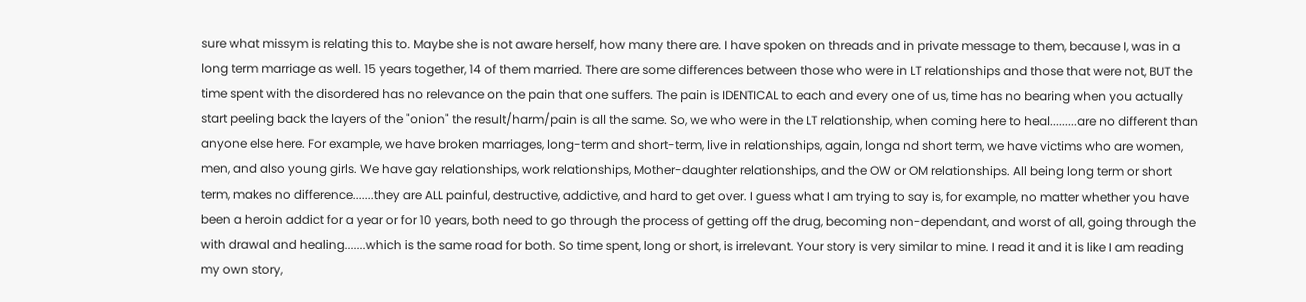sure what missym is relating this to. Maybe she is not aware herself, how many there are. I have spoken on threads and in private message to them, because I, was in a long term marriage as well. 15 years together, 14 of them married. There are some differences between those who were in LT relationships and those that were not, BUT the time spent with the disordered has no relevance on the pain that one suffers. The pain is IDENTICAL to each and every one of us, time has no bearing when you actually start peeling back the layers of the "onion" the result/harm/pain is all the same. So, we who were in the LT relationship, when coming here to heal.........are no different than anyone else here. For example, we have broken marriages, long-term and short-term, live in relationships, again, longa nd short term, we have victims who are women, men, and also young girls. We have gay relationships, work relationships, Mother-daughter relationships, and the OW or OM relationships. All being long term or short term, makes no difference.......they are ALL painful, destructive, addictive, and hard to get over. I guess what I am trying to say is, for example, no matter whether you have been a heroin addict for a year or for 10 years, both need to go through the process of getting off the drug, becoming non-dependant, and worst of all, going through the with drawal and healing.......which is the same road for both. So time spent, long or short, is irrelevant. Your story is very similar to mine. I read it and it is like I am reading my own story,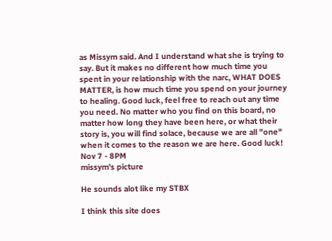as Missym said. And I understand what she is trying to say. But it makes no different how much time you spent in your relationship with the narc, WHAT DOES MATTER, is how much time you spend on your journey to healing. Good luck, feel free to reach out any time you need. No matter who you find on this board, no matter how long they have been here, or what their story is, you will find solace, because we are all "one" when it comes to the reason we are here. Good luck!
Nov 7 - 8PM
missym's picture

He sounds alot like my STBX

I think this site does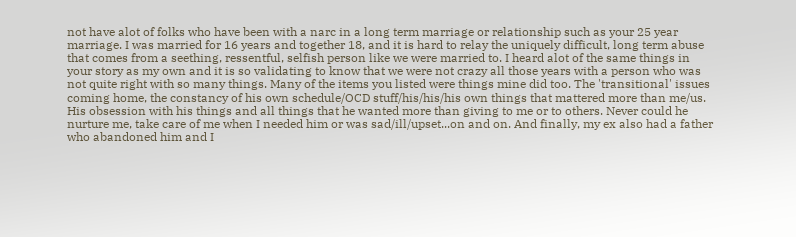not have alot of folks who have been with a narc in a long term marriage or relationship such as your 25 year marriage. I was married for 16 years and together 18, and it is hard to relay the uniquely difficult, long term abuse that comes from a seething, ressentful, selfish person like we were married to. I heard alot of the same things in your story as my own and it is so validating to know that we were not crazy all those years with a person who was not quite right with so many things. Many of the items you listed were things mine did too. The 'transitional' issues coming home, the constancy of his own schedule/OCD stuff/his/his/his own things that mattered more than me/us. His obsession with his things and all things that he wanted more than giving to me or to others. Never could he nurture me, take care of me when I needed him or was sad/ill/upset...on and on. And finally, my ex also had a father who abandoned him and I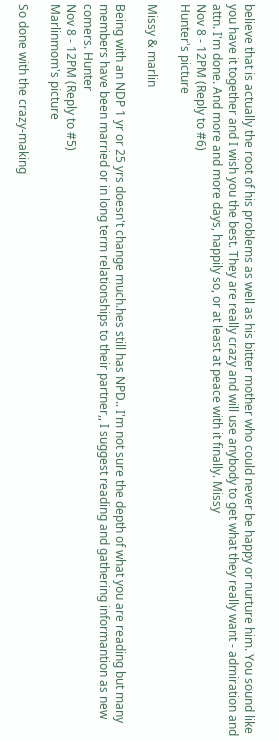believe that is actually the root of his problems as well as his bitter mother who could never be happy or nurture him. You sound like you have it together and I wish you the best. They are really crazy and will use anybody to get what they really want - admiration and attn. I'm done. And more and more days, happily so, or at least at peace with it finally. Missy
Nov 8 - 12PM (Reply to #6)
Hunter's picture

Missy & marlin

Being with an NDP 1 yr or 25 yrs doesn't change much.hes still has NPD.. I'm not sure the depth of what you are reading but many members have been married or in long term relationships to their partner,, I suggest reading and gathering informantion as new comers. Hunter
Nov 8 - 12PM (Reply to #5)
Marlinmom's picture

So done with the crazy-making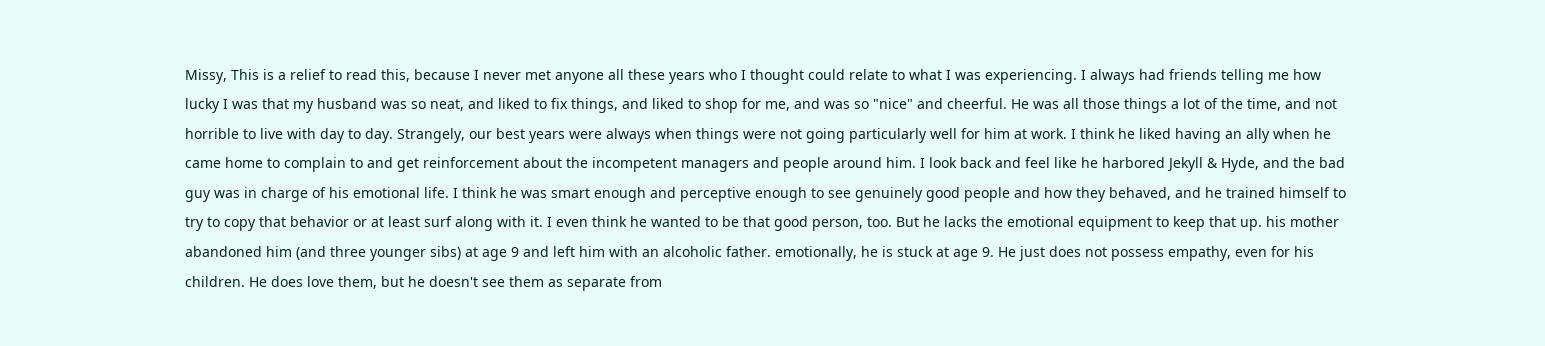Missy, This is a relief to read this, because I never met anyone all these years who I thought could relate to what I was experiencing. I always had friends telling me how lucky I was that my husband was so neat, and liked to fix things, and liked to shop for me, and was so "nice" and cheerful. He was all those things a lot of the time, and not horrible to live with day to day. Strangely, our best years were always when things were not going particularly well for him at work. I think he liked having an ally when he came home to complain to and get reinforcement about the incompetent managers and people around him. I look back and feel like he harbored Jekyll & Hyde, and the bad guy was in charge of his emotional life. I think he was smart enough and perceptive enough to see genuinely good people and how they behaved, and he trained himself to try to copy that behavior or at least surf along with it. I even think he wanted to be that good person, too. But he lacks the emotional equipment to keep that up. his mother abandoned him (and three younger sibs) at age 9 and left him with an alcoholic father. emotionally, he is stuck at age 9. He just does not possess empathy, even for his children. He does love them, but he doesn't see them as separate from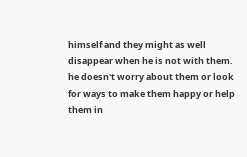himself and they might as well disappear when he is not with them. he doesn't worry about them or look for ways to make them happy or help them in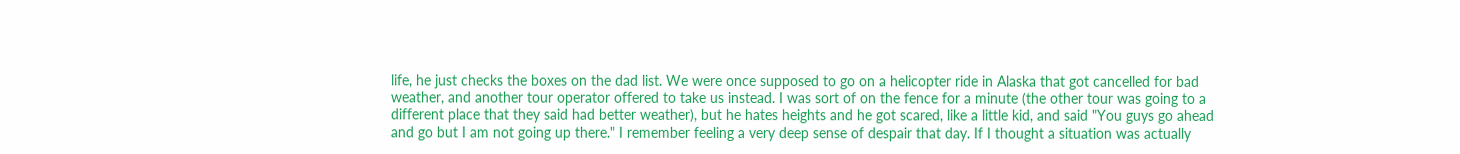life, he just checks the boxes on the dad list. We were once supposed to go on a helicopter ride in Alaska that got cancelled for bad weather, and another tour operator offered to take us instead. I was sort of on the fence for a minute (the other tour was going to a different place that they said had better weather), but he hates heights and he got scared, like a little kid, and said "You guys go ahead and go but I am not going up there." I remember feeling a very deep sense of despair that day. If I thought a situation was actually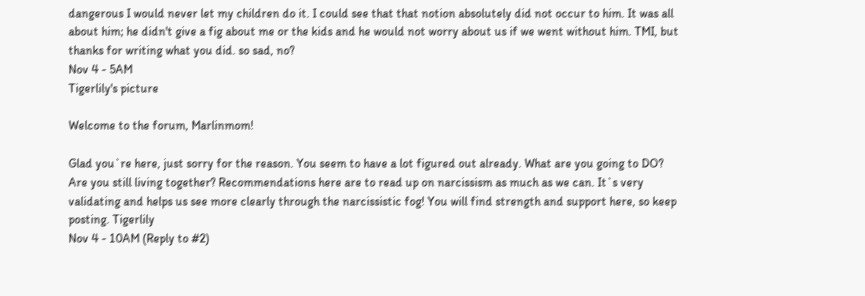dangerous I would never let my children do it. I could see that that notion absolutely did not occur to him. It was all about him; he didn't give a fig about me or the kids and he would not worry about us if we went without him. TMI, but thanks for writing what you did. so sad, no?
Nov 4 - 5AM
Tigerlily's picture

Welcome to the forum, Marlinmom!

Glad you`re here, just sorry for the reason. You seem to have a lot figured out already. What are you going to DO? Are you still living together? Recommendations here are to read up on narcissism as much as we can. It`s very validating and helps us see more clearly through the narcissistic fog! You will find strength and support here, so keep posting. Tigerlily
Nov 4 - 10AM (Reply to #2)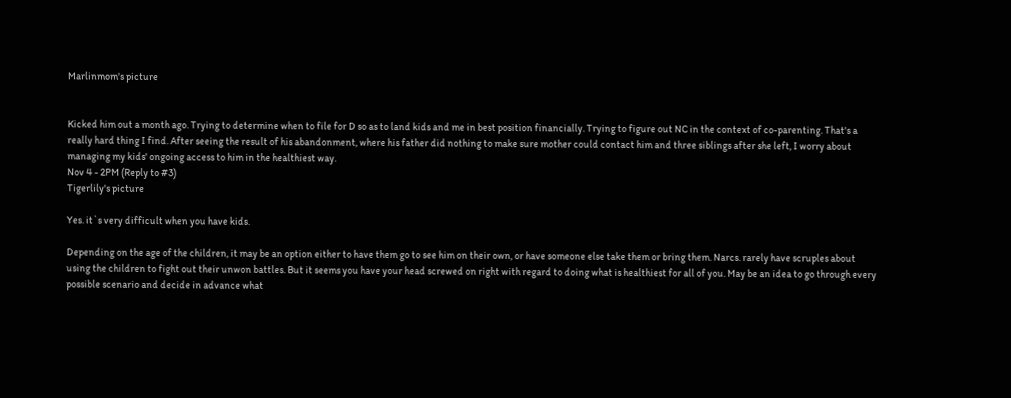Marlinmom's picture


Kicked him out a month ago. Trying to determine when to file for D so as to land kids and me in best position financially. Trying to figure out NC in the context of co-parenting. That's a really hard thing I find. After seeing the result of his abandonment, where his father did nothing to make sure mother could contact him and three siblings after she left, I worry about managing my kids' ongoing access to him in the healthiest way.
Nov 4 - 2PM (Reply to #3)
Tigerlily's picture

Yes. it`s very difficult when you have kids.

Depending on the age of the children, it may be an option either to have them go to see him on their own, or have someone else take them or bring them. Narcs. rarely have scruples about using the children to fight out their unwon battles. But it seems you have your head screwed on right with regard to doing what is healthiest for all of you. May be an idea to go through every possible scenario and decide in advance what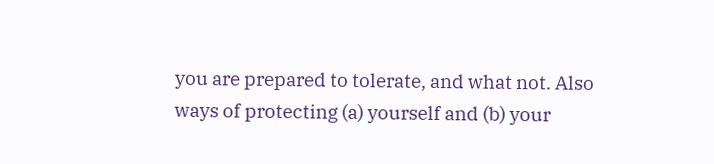you are prepared to tolerate, and what not. Also ways of protecting (a) yourself and (b) your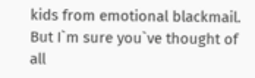kids from emotional blackmail. But I`m sure you`ve thought of all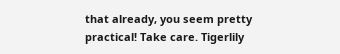that already, you seem pretty practical! Take care. Tigerlily